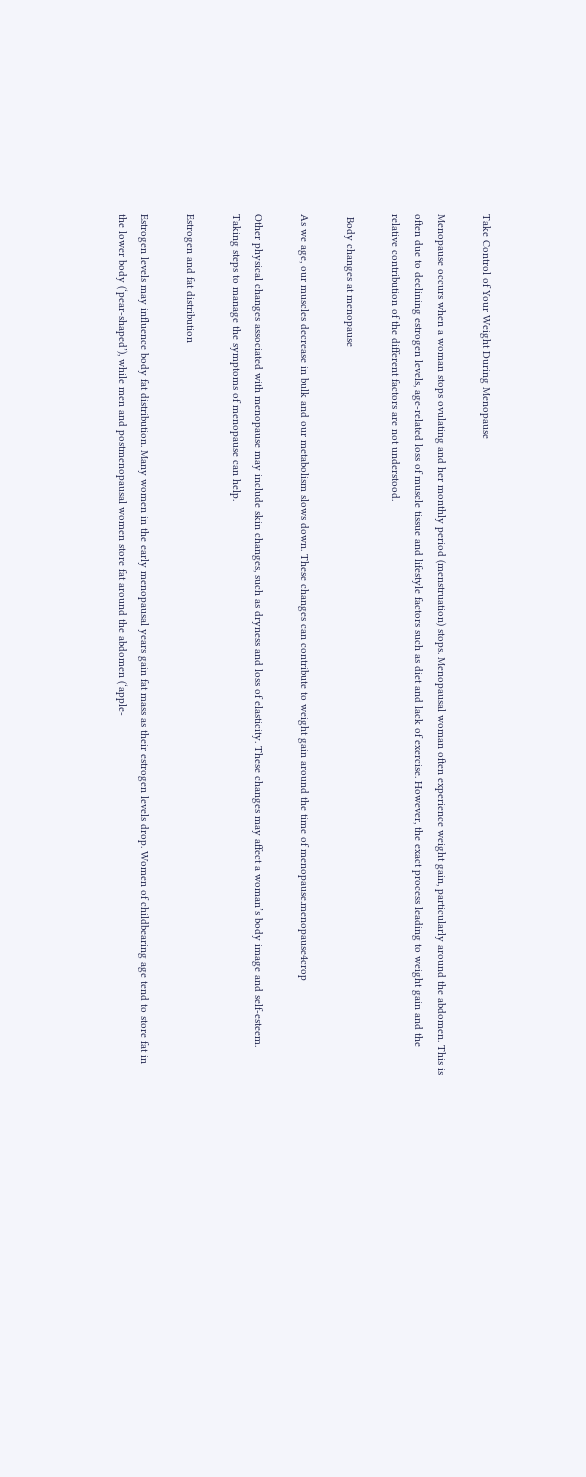Take Control of Your Weight During Menopause

Menopause occurs when a woman stops ovulating and her monthly period (menstruation) stops. Menopausal woman often experience weight gain, particularly around the abdomen. This is often due to declining estrogen levels, age-related loss of muscle tissue and lifestyle factors such as diet and lack of exercise. However, the exact process leading to weight gain and the relative contribution of the different factors are not understood.

 Body changes at menopause

As we age, our muscles decrease in bulk and our metabolism slows down. These changes can contribute to weight gain around the time of menopause.menopause4crop

Other physical changes associated with menopause may include skin changes, such as dryness and loss of elasticity. These changes may affect a woman’s body image and self-esteem. Taking steps to manage the symptoms of menopause can help.

Estrogen and fat distribution

Estrogen levels may influence body fat distribution. Many women in the early menopausal years gain fat mass as their estrogen levels drop. Women of childbearing age tend to store fat in the lower body (‘pear-shaped’), while men and postmenopausal women store fat around the abdomen (‘apple-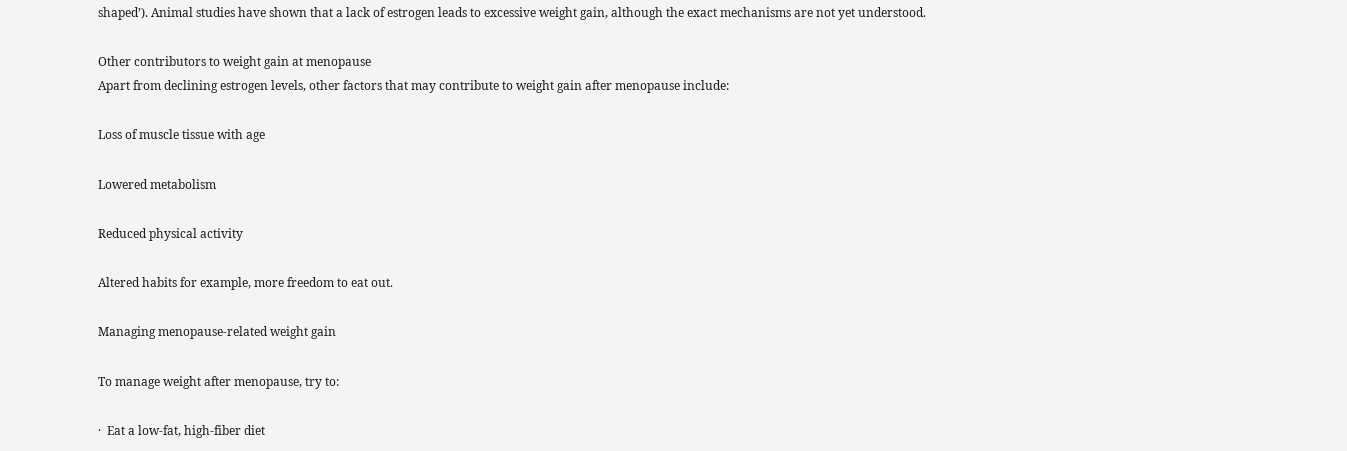shaped’). Animal studies have shown that a lack of estrogen leads to excessive weight gain, although the exact mechanisms are not yet understood.

Other contributors to weight gain at menopause
Apart from declining estrogen levels, other factors that may contribute to weight gain after menopause include:

Loss of muscle tissue with age

Lowered metabolism

Reduced physical activity

Altered habits for example, more freedom to eat out.

Managing menopause-related weight gain

To manage weight after menopause, try to:

·  Eat a low-fat, high-fiber diet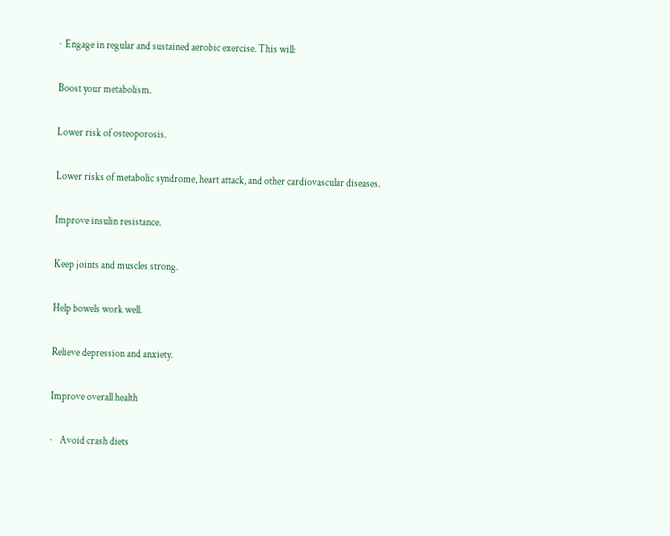·  Engage in regular and sustained aerobic exercise. This will:

Boost your metabolism.

Lower risk of osteoporosis.

Lower risks of metabolic syndrome, heart attack, and other cardiovascular diseases.

Improve insulin resistance.

Keep joints and muscles strong.

Help bowels work well.

Relieve depression and anxiety.

Improve overall health

·    Avoid crash diets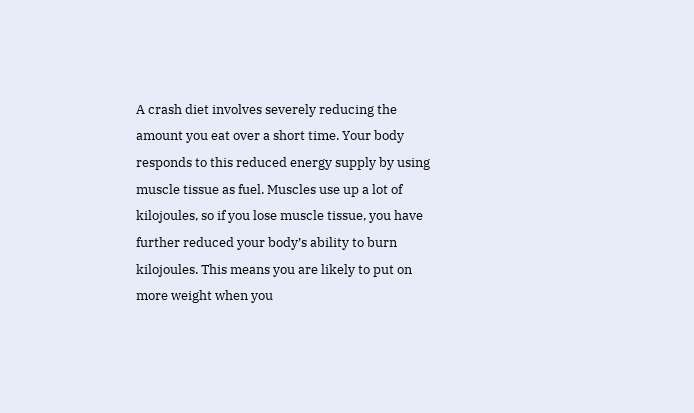A crash diet involves severely reducing the amount you eat over a short time. Your body responds to this reduced energy supply by using muscle tissue as fuel. Muscles use up a lot of kilojoules, so if you lose muscle tissue, you have further reduced your body’s ability to burn kilojoules. This means you are likely to put on more weight when you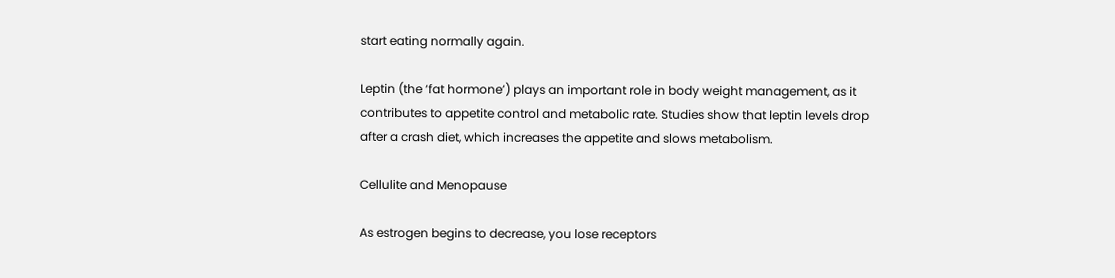start eating normally again.

Leptin (the ‘fat hormone’) plays an important role in body weight management, as it contributes to appetite control and metabolic rate. Studies show that leptin levels drop after a crash diet, which increases the appetite and slows metabolism.

Cellulite and Menopause

As estrogen begins to decrease, you lose receptors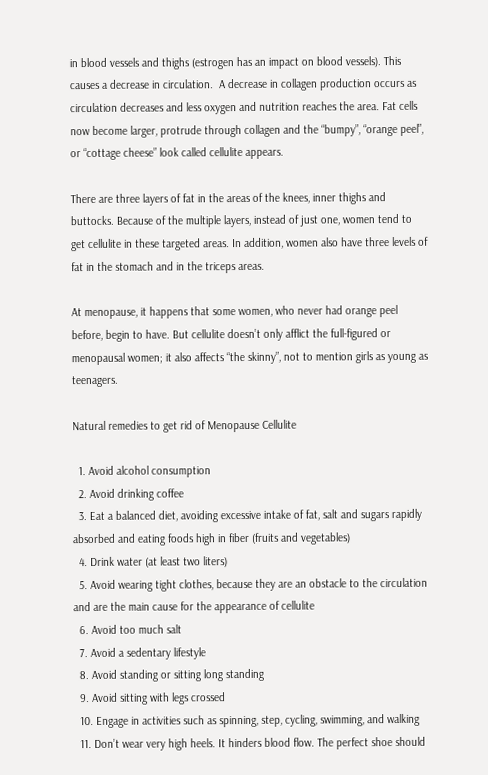in blood vessels and thighs (estrogen has an impact on blood vessels). This causes a decrease in circulation.  A decrease in collagen production occurs as circulation decreases and less oxygen and nutrition reaches the area. Fat cells now become larger, protrude through collagen and the “bumpy”, “orange peel”, or “cottage cheese” look called cellulite appears.

There are three layers of fat in the areas of the knees, inner thighs and buttocks. Because of the multiple layers, instead of just one, women tend to get cellulite in these targeted areas. In addition, women also have three levels of fat in the stomach and in the triceps areas.

At menopause, it happens that some women, who never had orange peel before, begin to have. But cellulite doesn’t only afflict the full-figured or menopausal women; it also affects “the skinny”, not to mention girls as young as teenagers.

Natural remedies to get rid of Menopause Cellulite

  1. Avoid alcohol consumption
  2. Avoid drinking coffee
  3. Eat a balanced diet, avoiding excessive intake of fat, salt and sugars rapidly absorbed and eating foods high in fiber (fruits and vegetables)
  4. Drink water (at least two liters)
  5. Avoid wearing tight clothes, because they are an obstacle to the circulation and are the main cause for the appearance of cellulite
  6. Avoid too much salt
  7. Avoid a sedentary lifestyle
  8. Avoid standing or sitting long standing
  9. Avoid sitting with legs crossed
  10. Engage in activities such as spinning, step, cycling, swimming, and walking
  11. Don’t wear very high heels. It hinders blood flow. The perfect shoe should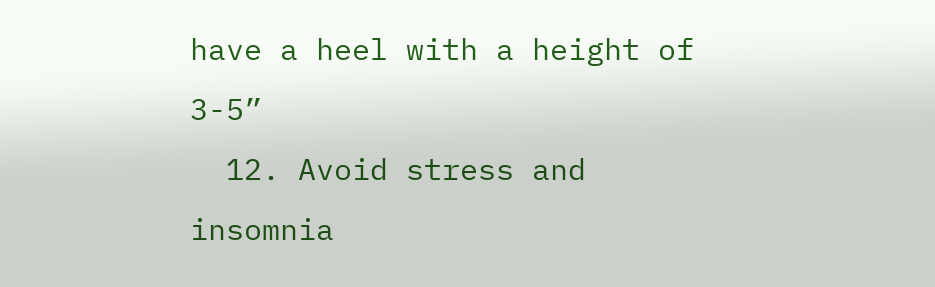have a heel with a height of 3-5”
  12. Avoid stress and insomnia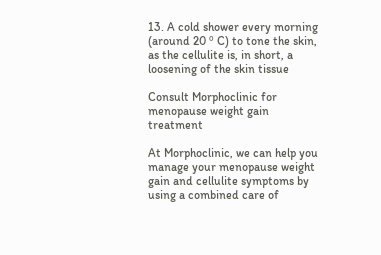13. A cold shower every morning (around 20 º C) to tone the skin, as the cellulite is, in short, a loosening of the skin tissue

Consult Morphoclinic for menopause weight gain treatment

At Morphoclinic, we can help you manage your menopause weight gain and cellulite symptoms by using a combined care of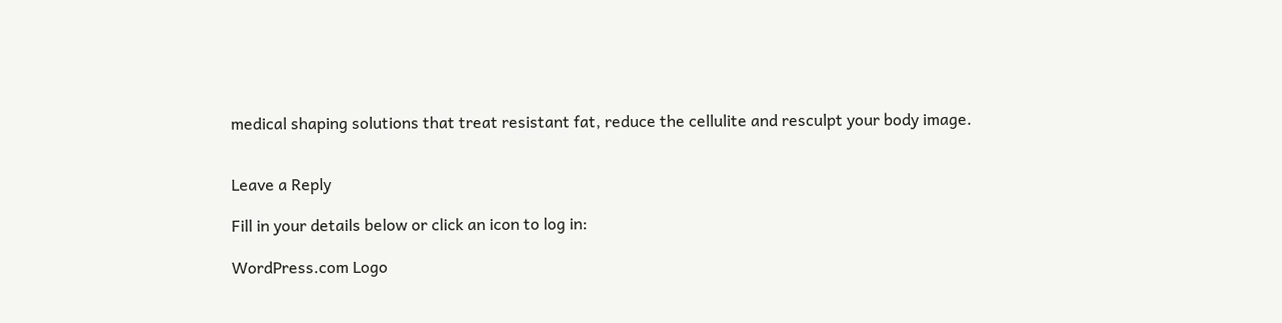medical shaping solutions that treat resistant fat, reduce the cellulite and resculpt your body image.


Leave a Reply

Fill in your details below or click an icon to log in:

WordPress.com Logo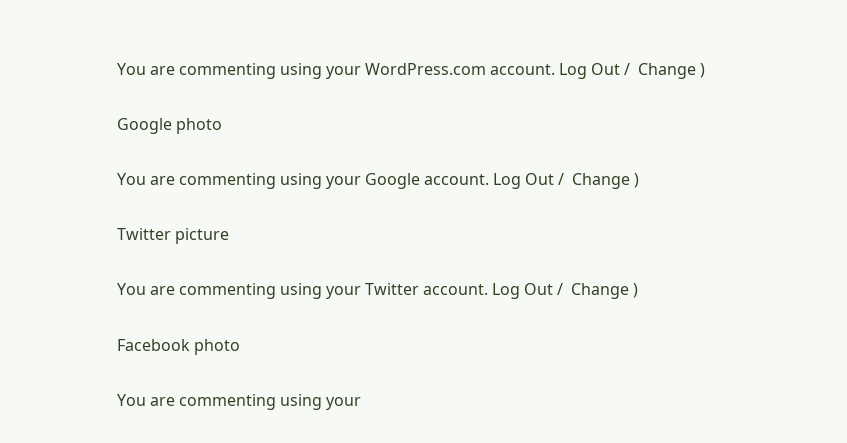You are commenting using your WordPress.com account. Log Out /  Change )

Google photo

You are commenting using your Google account. Log Out /  Change )

Twitter picture

You are commenting using your Twitter account. Log Out /  Change )

Facebook photo

You are commenting using your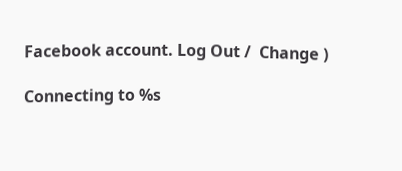Facebook account. Log Out /  Change )

Connecting to %s